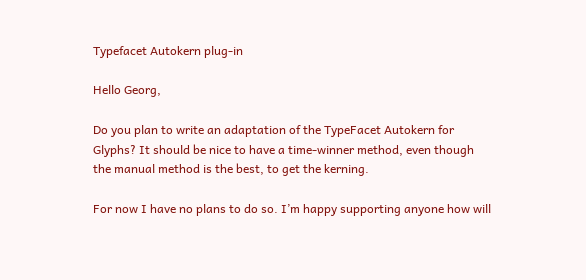Typefacet Autokern plug-in

Hello Georg,

Do you plan to write an adaptation of the TypeFacet Autokern for Glyphs? It should be nice to have a time-winner method, even though the manual method is the best, to get the kerning.

For now I have no plans to do so. I’m happy supporting anyone how will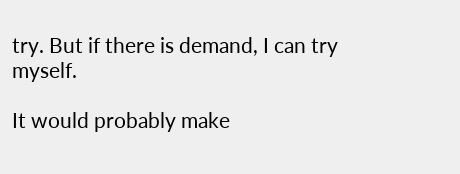try. But if there is demand, I can try myself.

It would probably make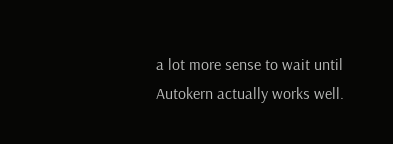a lot more sense to wait until Autokern actually works well.